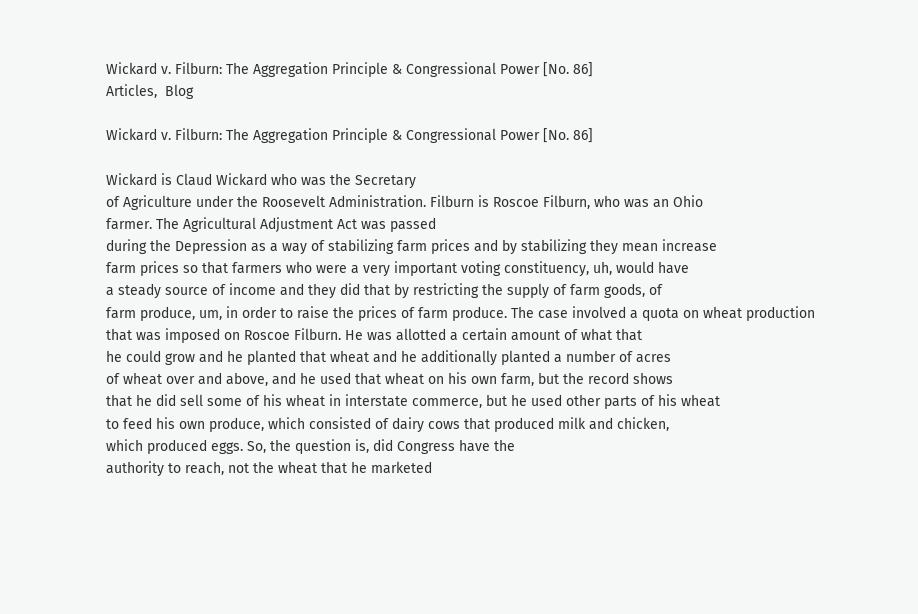Wickard v. Filburn: The Aggregation Principle & Congressional Power [No. 86]
Articles,  Blog

Wickard v. Filburn: The Aggregation Principle & Congressional Power [No. 86]

Wickard is Claud Wickard who was the Secretary
of Agriculture under the Roosevelt Administration. Filburn is Roscoe Filburn, who was an Ohio
farmer. The Agricultural Adjustment Act was passed
during the Depression as a way of stabilizing farm prices and by stabilizing they mean increase
farm prices so that farmers who were a very important voting constituency, uh, would have
a steady source of income and they did that by restricting the supply of farm goods, of
farm produce, um, in order to raise the prices of farm produce. The case involved a quota on wheat production
that was imposed on Roscoe Filburn. He was allotted a certain amount of what that
he could grow and he planted that wheat and he additionally planted a number of acres
of wheat over and above, and he used that wheat on his own farm, but the record shows
that he did sell some of his wheat in interstate commerce, but he used other parts of his wheat
to feed his own produce, which consisted of dairy cows that produced milk and chicken,
which produced eggs. So, the question is, did Congress have the
authority to reach, not the wheat that he marketed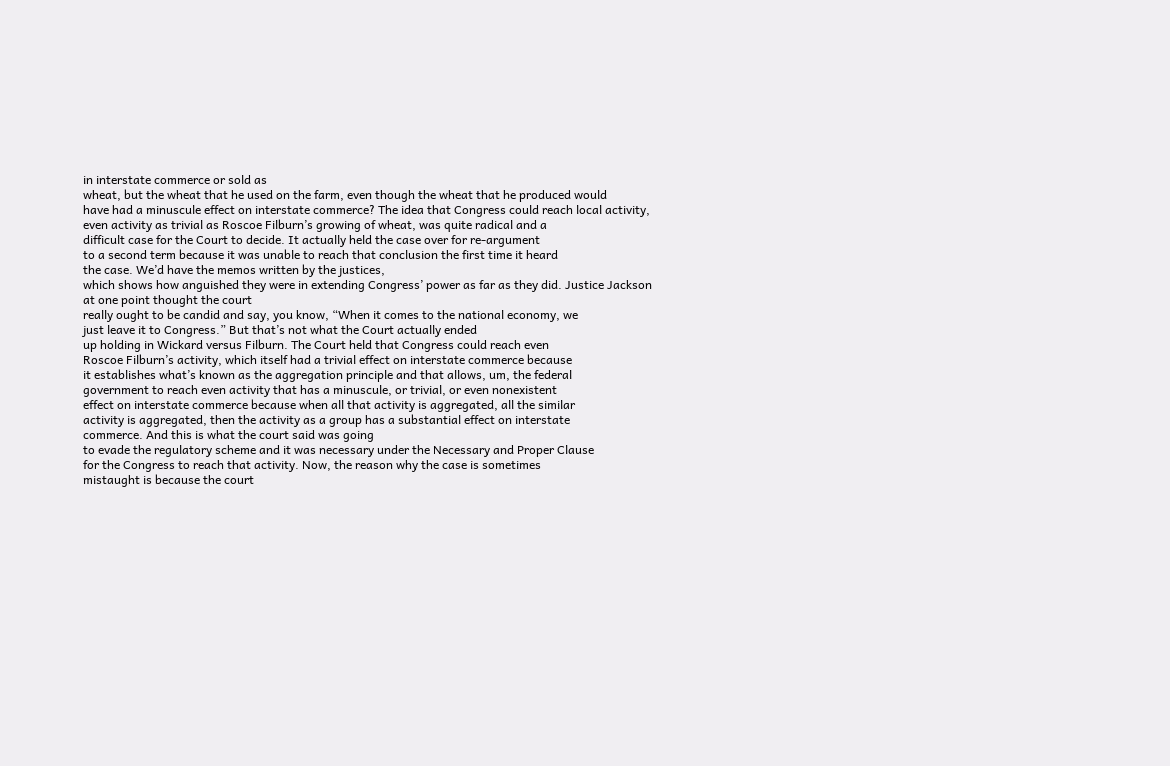in interstate commerce or sold as
wheat, but the wheat that he used on the farm, even though the wheat that he produced would
have had a minuscule effect on interstate commerce? The idea that Congress could reach local activity,
even activity as trivial as Roscoe Filburn’s growing of wheat, was quite radical and a
difficult case for the Court to decide. It actually held the case over for re-argument
to a second term because it was unable to reach that conclusion the first time it heard
the case. We’d have the memos written by the justices,
which shows how anguished they were in extending Congress’ power as far as they did. Justice Jackson at one point thought the court
really ought to be candid and say, you know, “When it comes to the national economy, we
just leave it to Congress.” But that’s not what the Court actually ended
up holding in Wickard versus Filburn. The Court held that Congress could reach even
Roscoe Filburn’s activity, which itself had a trivial effect on interstate commerce because
it establishes what’s known as the aggregation principle and that allows, um, the federal
government to reach even activity that has a minuscule, or trivial, or even nonexistent
effect on interstate commerce because when all that activity is aggregated, all the similar
activity is aggregated, then the activity as a group has a substantial effect on interstate
commerce. And this is what the court said was going
to evade the regulatory scheme and it was necessary under the Necessary and Proper Clause
for the Congress to reach that activity. Now, the reason why the case is sometimes
mistaught is because the court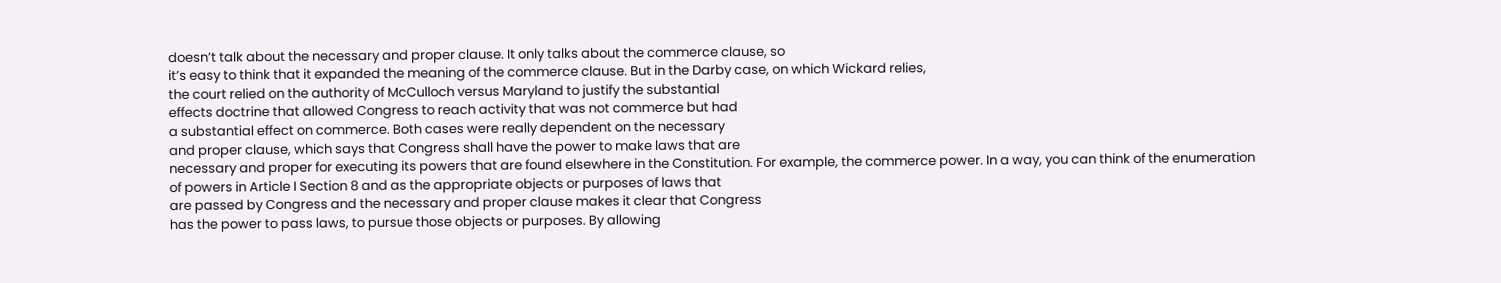doesn’t talk about the necessary and proper clause. It only talks about the commerce clause, so
it’s easy to think that it expanded the meaning of the commerce clause. But in the Darby case, on which Wickard relies,
the court relied on the authority of McCulloch versus Maryland to justify the substantial
effects doctrine that allowed Congress to reach activity that was not commerce but had
a substantial effect on commerce. Both cases were really dependent on the necessary
and proper clause, which says that Congress shall have the power to make laws that are
necessary and proper for executing its powers that are found elsewhere in the Constitution. For example, the commerce power. In a way, you can think of the enumeration
of powers in Article I Section 8 and as the appropriate objects or purposes of laws that
are passed by Congress and the necessary and proper clause makes it clear that Congress
has the power to pass laws, to pursue those objects or purposes. By allowing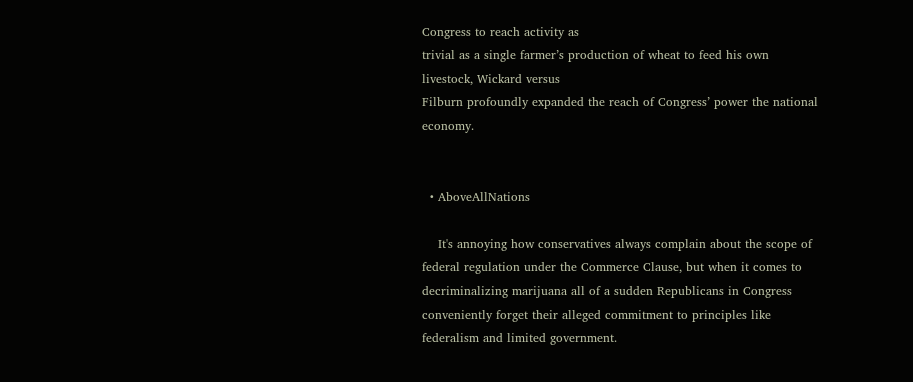Congress to reach activity as
trivial as a single farmer’s production of wheat to feed his own livestock, Wickard versus
Filburn profoundly expanded the reach of Congress’ power the national economy.


  • AboveAllNations

    It's annoying how conservatives always complain about the scope of federal regulation under the Commerce Clause, but when it comes to decriminalizing marijuana all of a sudden Republicans in Congress conveniently forget their alleged commitment to principles like federalism and limited government.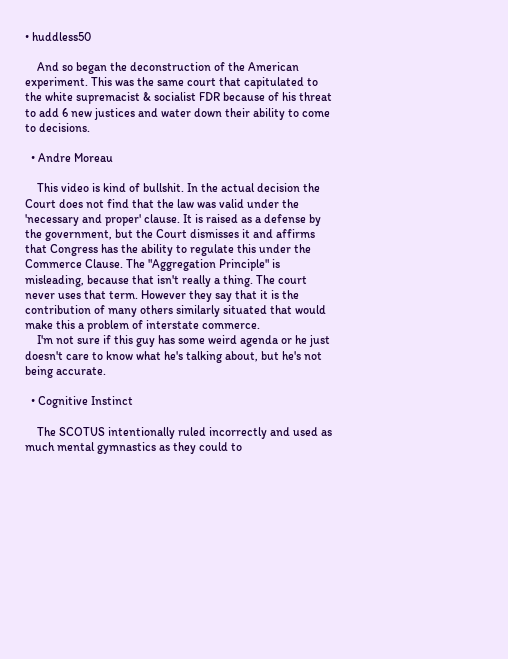• huddless50

    And so began the deconstruction of the American experiment. This was the same court that capitulated to the white supremacist & socialist FDR because of his threat to add 6 new justices and water down their ability to come to decisions.

  • Andre Moreau

    This video is kind of bullshit. In the actual decision the Court does not find that the law was valid under the 'necessary and proper' clause. It is raised as a defense by the government, but the Court dismisses it and affirms that Congress has the ability to regulate this under the Commerce Clause. The "Aggregation Principle" is misleading, because that isn't really a thing. The court never uses that term. However they say that it is the contribution of many others similarly situated that would make this a problem of interstate commerce.
    I'm not sure if this guy has some weird agenda or he just doesn't care to know what he's talking about, but he's not being accurate.

  • Cognitive Instinct

    The SCOTUS intentionally ruled incorrectly and used as much mental gymnastics as they could to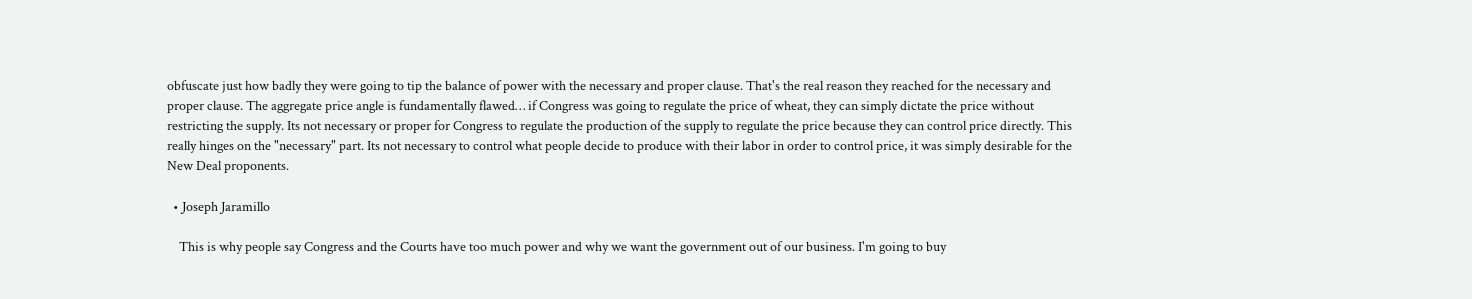obfuscate just how badly they were going to tip the balance of power with the necessary and proper clause. That's the real reason they reached for the necessary and proper clause. The aggregate price angle is fundamentally flawed… if Congress was going to regulate the price of wheat, they can simply dictate the price without restricting the supply. Its not necessary or proper for Congress to regulate the production of the supply to regulate the price because they can control price directly. This really hinges on the "necessary" part. Its not necessary to control what people decide to produce with their labor in order to control price, it was simply desirable for the New Deal proponents.

  • Joseph Jaramillo

    This is why people say Congress and the Courts have too much power and why we want the government out of our business. I'm going to buy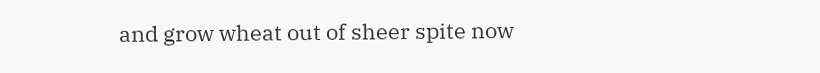and grow wheat out of sheer spite now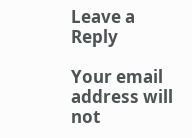Leave a Reply

Your email address will not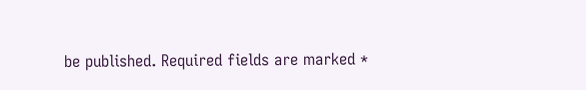be published. Required fields are marked *